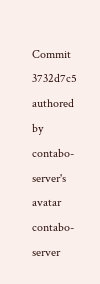Commit 3732d7c5 authored by contabo-server's avatar contabo-server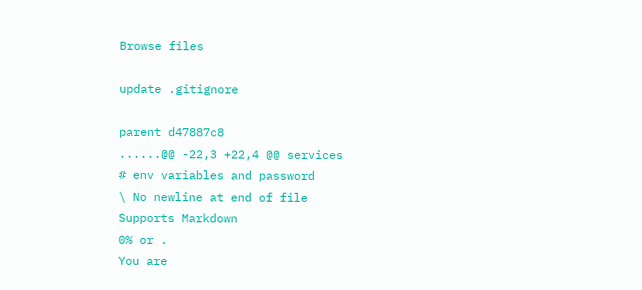Browse files

update .gitignore

parent d47887c8
......@@ -22,3 +22,4 @@ services
# env variables and password
\ No newline at end of file
Supports Markdown
0% or .
You are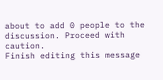about to add 0 people to the discussion. Proceed with caution.
Finish editing this message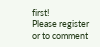first!
Please register or to comment